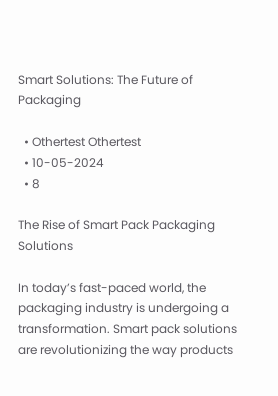Smart Solutions: The Future of Packaging

  • Othertest Othertest
  • 10-05-2024
  • 8

The Rise of Smart Pack Packaging Solutions

In today’s fast-paced world, the packaging industry is undergoing a transformation. Smart pack solutions are revolutionizing the way products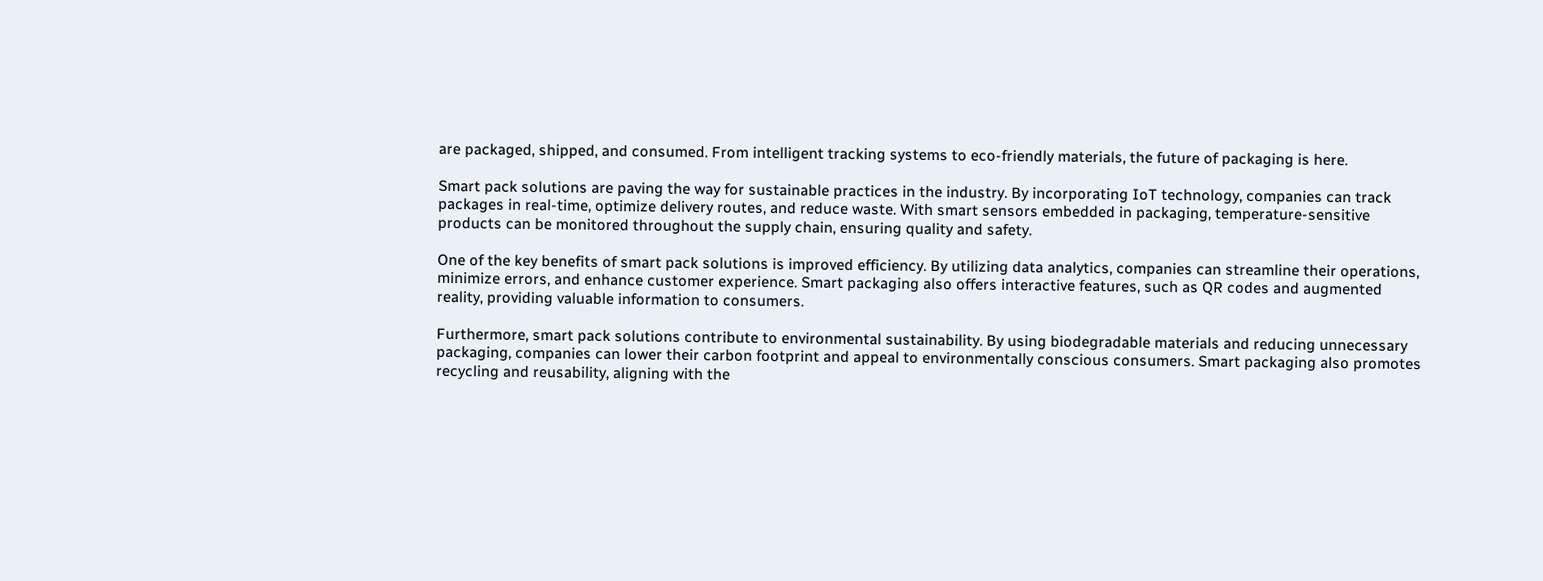are packaged, shipped, and consumed. From intelligent tracking systems to eco-friendly materials, the future of packaging is here.

Smart pack solutions are paving the way for sustainable practices in the industry. By incorporating IoT technology, companies can track packages in real-time, optimize delivery routes, and reduce waste. With smart sensors embedded in packaging, temperature-sensitive products can be monitored throughout the supply chain, ensuring quality and safety.

One of the key benefits of smart pack solutions is improved efficiency. By utilizing data analytics, companies can streamline their operations, minimize errors, and enhance customer experience. Smart packaging also offers interactive features, such as QR codes and augmented reality, providing valuable information to consumers.

Furthermore, smart pack solutions contribute to environmental sustainability. By using biodegradable materials and reducing unnecessary packaging, companies can lower their carbon footprint and appeal to environmentally conscious consumers. Smart packaging also promotes recycling and reusability, aligning with the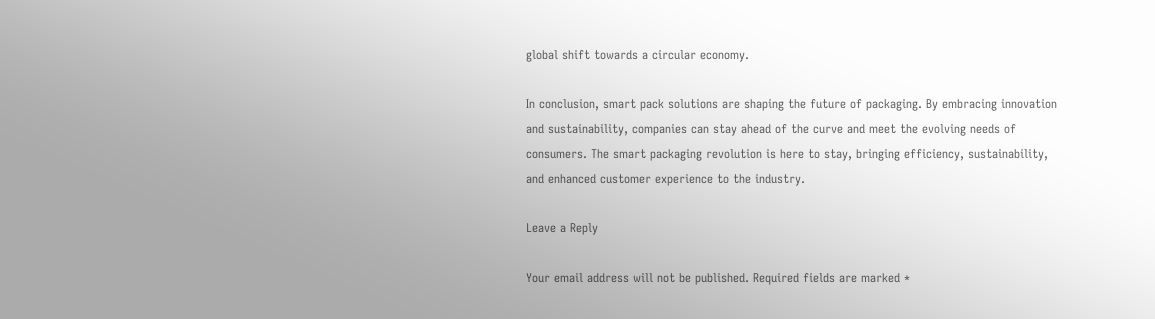global shift towards a circular economy.

In conclusion, smart pack solutions are shaping the future of packaging. By embracing innovation and sustainability, companies can stay ahead of the curve and meet the evolving needs of consumers. The smart packaging revolution is here to stay, bringing efficiency, sustainability, and enhanced customer experience to the industry.

Leave a Reply

Your email address will not be published. Required fields are marked *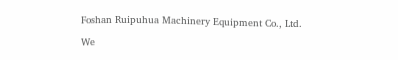Foshan Ruipuhua Machinery Equipment Co., Ltd.

We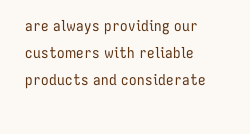are always providing our customers with reliable products and considerate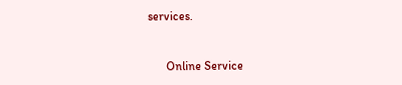services.


      Online Service